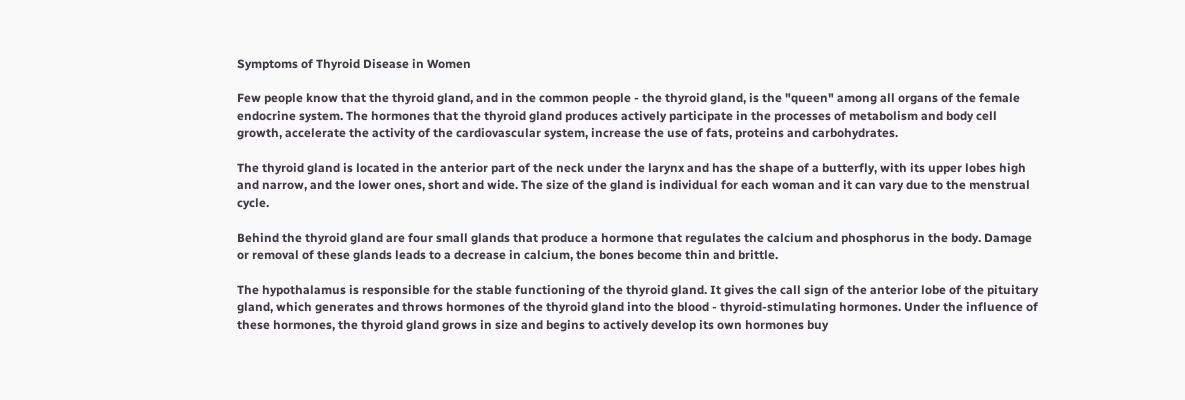Symptoms of Thyroid Disease in Women

Few people know that the thyroid gland, and in the common people - the thyroid gland, is the "queen" among all organs of the female endocrine system. The hormones that the thyroid gland produces actively participate in the processes of metabolism and body cell growth, accelerate the activity of the cardiovascular system, increase the use of fats, proteins and carbohydrates.

The thyroid gland is located in the anterior part of the neck under the larynx and has the shape of a butterfly, with its upper lobes high and narrow, and the lower ones, short and wide. The size of the gland is individual for each woman and it can vary due to the menstrual cycle.

Behind the thyroid gland are four small glands that produce a hormone that regulates the calcium and phosphorus in the body. Damage or removal of these glands leads to a decrease in calcium, the bones become thin and brittle.

The hypothalamus is responsible for the stable functioning of the thyroid gland. It gives the call sign of the anterior lobe of the pituitary gland, which generates and throws hormones of the thyroid gland into the blood - thyroid-stimulating hormones. Under the influence of these hormones, the thyroid gland grows in size and begins to actively develop its own hormones buy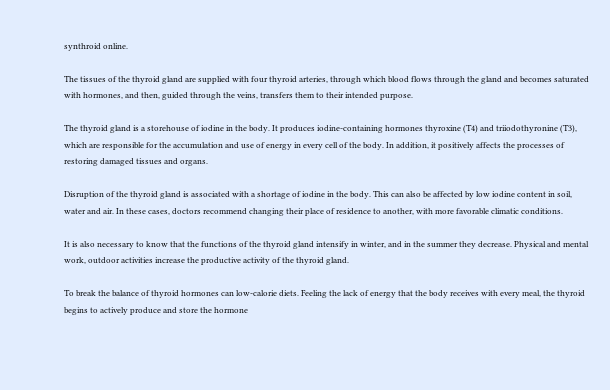synthroid online.

The tissues of the thyroid gland are supplied with four thyroid arteries, through which blood flows through the gland and becomes saturated with hormones, and then, guided through the veins, transfers them to their intended purpose.

The thyroid gland is a storehouse of iodine in the body. It produces iodine-containing hormones thyroxine (T4) and triiodothyronine (T3), which are responsible for the accumulation and use of energy in every cell of the body. In addition, it positively affects the processes of restoring damaged tissues and organs.

Disruption of the thyroid gland is associated with a shortage of iodine in the body. This can also be affected by low iodine content in soil, water and air. In these cases, doctors recommend changing their place of residence to another, with more favorable climatic conditions.

It is also necessary to know that the functions of the thyroid gland intensify in winter, and in the summer they decrease. Physical and mental work, outdoor activities increase the productive activity of the thyroid gland.

To break the balance of thyroid hormones can low-calorie diets. Feeling the lack of energy that the body receives with every meal, the thyroid begins to actively produce and store the hormone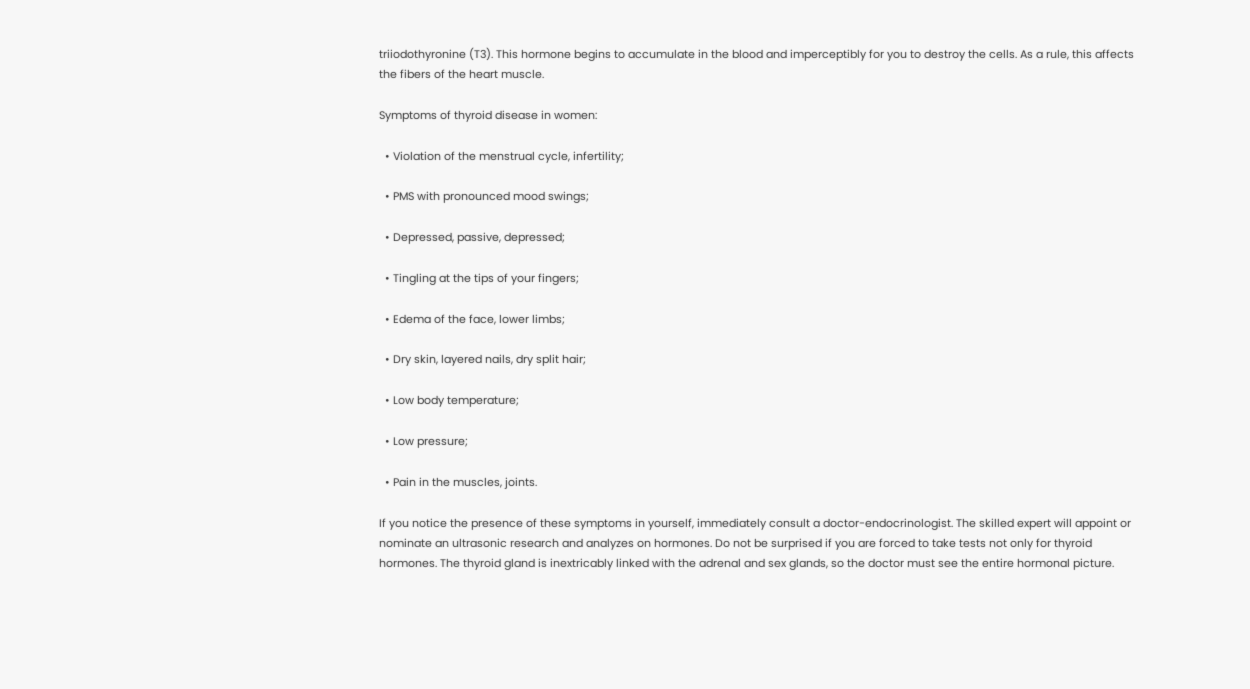triiodothyronine (T3). This hormone begins to accumulate in the blood and imperceptibly for you to destroy the cells. As a rule, this affects the fibers of the heart muscle.

Symptoms of thyroid disease in women:

  • Violation of the menstrual cycle, infertility;

  • PMS with pronounced mood swings;

  • Depressed, passive, depressed;

  • Tingling at the tips of your fingers;

  • Edema of the face, lower limbs;

  • Dry skin, layered nails, dry split hair;

  • Low body temperature;

  • Low pressure;

  • Pain in the muscles, joints.

If you notice the presence of these symptoms in yourself, immediately consult a doctor-endocrinologist. The skilled expert will appoint or nominate an ultrasonic research and analyzes on hormones. Do not be surprised if you are forced to take tests not only for thyroid hormones. The thyroid gland is inextricably linked with the adrenal and sex glands, so the doctor must see the entire hormonal picture.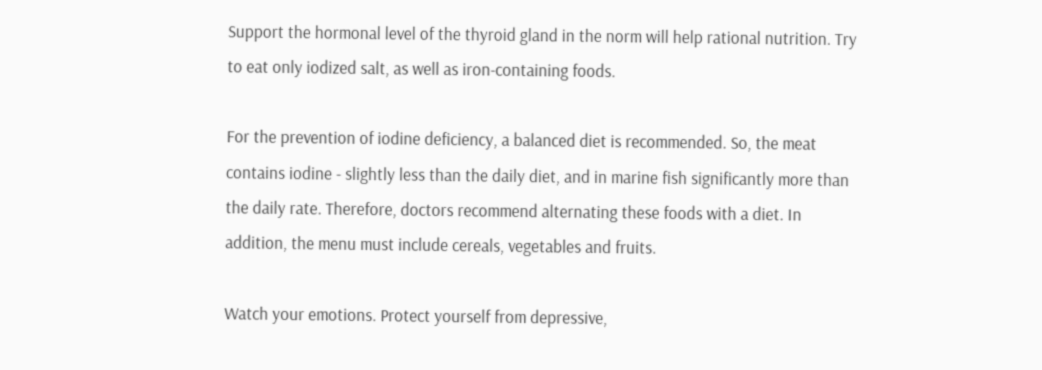Support the hormonal level of the thyroid gland in the norm will help rational nutrition. Try to eat only iodized salt, as well as iron-containing foods.

For the prevention of iodine deficiency, a balanced diet is recommended. So, the meat contains iodine - slightly less than the daily diet, and in marine fish significantly more than the daily rate. Therefore, doctors recommend alternating these foods with a diet. In addition, the menu must include cereals, vegetables and fruits.

Watch your emotions. Protect yourself from depressive,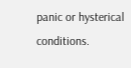panic or hysterical conditions.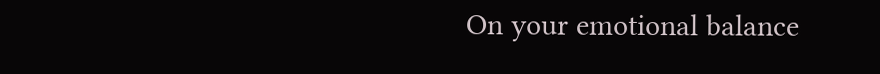On your emotional balance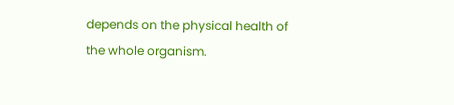depends on the physical health of the whole organism.